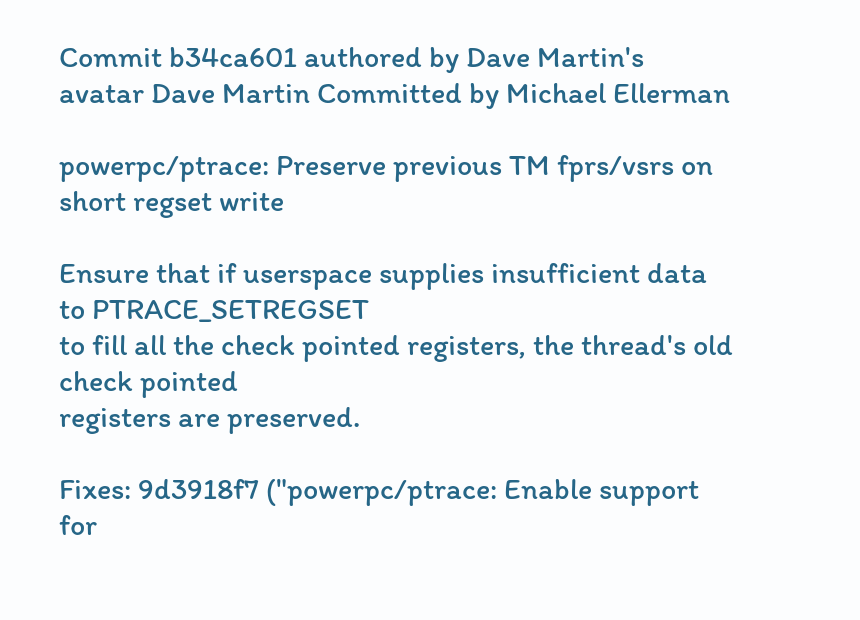Commit b34ca601 authored by Dave Martin's avatar Dave Martin Committed by Michael Ellerman

powerpc/ptrace: Preserve previous TM fprs/vsrs on short regset write

Ensure that if userspace supplies insufficient data to PTRACE_SETREGSET
to fill all the check pointed registers, the thread's old check pointed
registers are preserved.

Fixes: 9d3918f7 ("powerpc/ptrace: Enable support for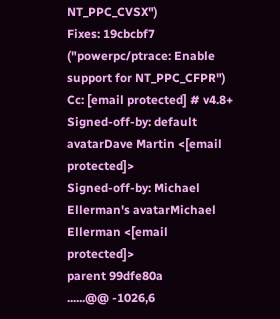NT_PPC_CVSX")
Fixes: 19cbcbf7 ("powerpc/ptrace: Enable support for NT_PPC_CFPR")
Cc: [email protected] # v4.8+
Signed-off-by: default avatarDave Martin <[email protected]>
Signed-off-by: Michael Ellerman's avatarMichael Ellerman <[email protected]>
parent 99dfe80a
......@@ -1026,6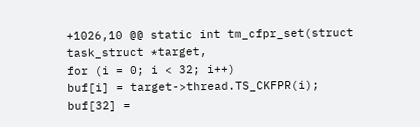+1026,10 @@ static int tm_cfpr_set(struct task_struct *target,
for (i = 0; i < 32; i++)
buf[i] = target->thread.TS_CKFPR(i);
buf[32] =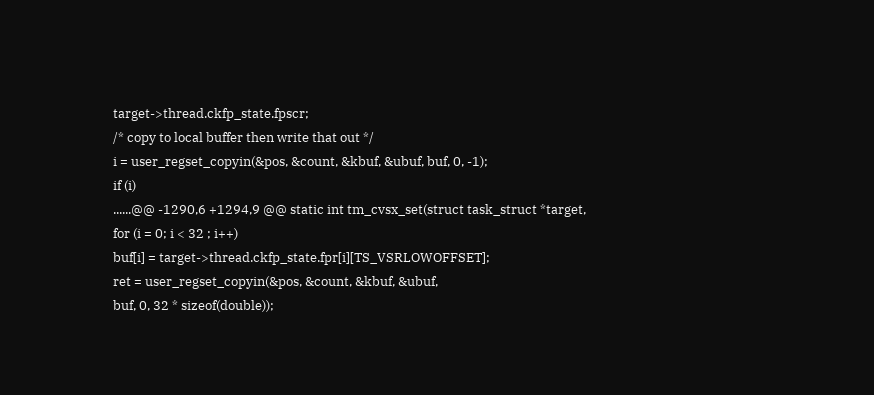target->thread.ckfp_state.fpscr;
/* copy to local buffer then write that out */
i = user_regset_copyin(&pos, &count, &kbuf, &ubuf, buf, 0, -1);
if (i)
......@@ -1290,6 +1294,9 @@ static int tm_cvsx_set(struct task_struct *target,
for (i = 0; i < 32 ; i++)
buf[i] = target->thread.ckfp_state.fpr[i][TS_VSRLOWOFFSET];
ret = user_regset_copyin(&pos, &count, &kbuf, &ubuf,
buf, 0, 32 * sizeof(double));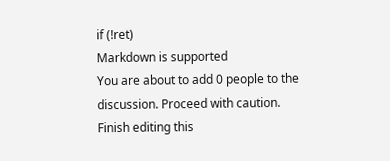if (!ret)
Markdown is supported
You are about to add 0 people to the discussion. Proceed with caution.
Finish editing this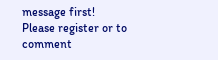message first!
Please register or to comment